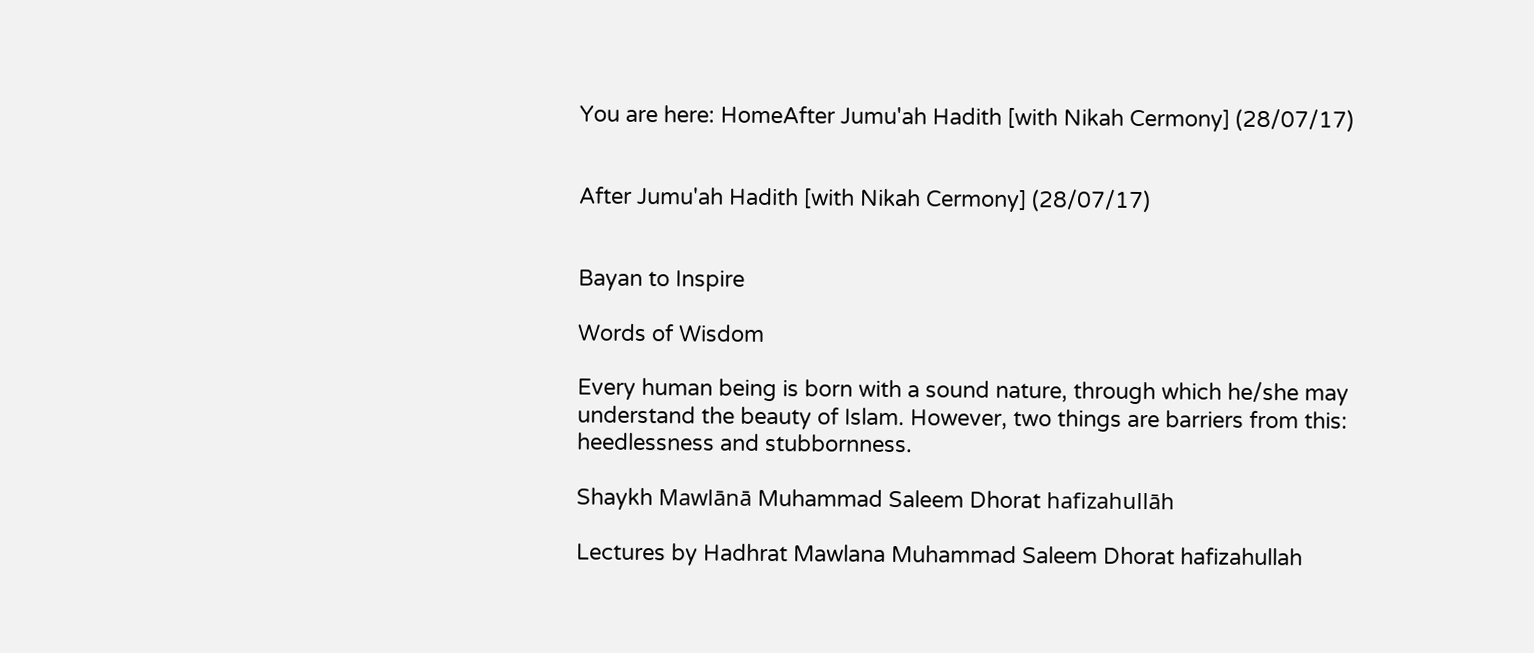You are here: HomeAfter Jumu'ah Hadith [with Nikah Cermony] (28/07/17)


After Jumu'ah Hadith [with Nikah Cermony] (28/07/17)


Bayan to Inspire

Words of Wisdom

Every human being is born with a sound nature, through which he/she may understand the beauty of Islam. However, two things are barriers from this: heedlessness and stubbornness.

Shaykh Mawlānā Muhammad Saleem Dhorat hafizahullāh

Lectures by Hadhrat Mawlana Muhammad Saleem Dhorat hafizahullah